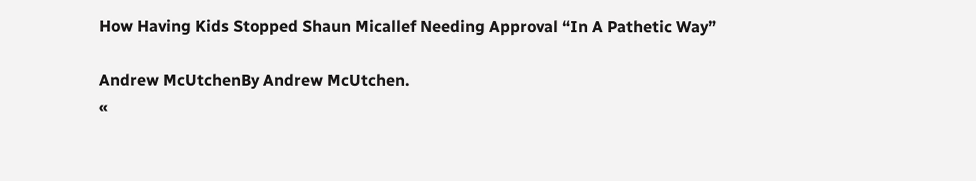How Having Kids Stopped Shaun Micallef Needing Approval “In A Pathetic Way”

Andrew McUtchenBy Andrew McUtchen.
«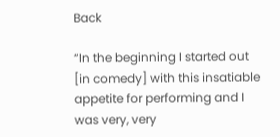Back

“In the beginning I started out [in comedy] with this insatiable appetite for performing and I was very, very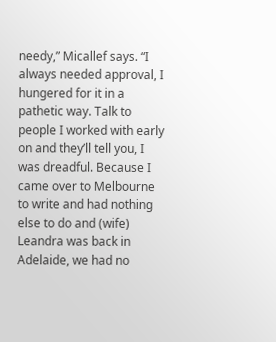needy,” Micallef says. “I always needed approval, I hungered for it in a pathetic way. Talk to people I worked with early on and they’ll tell you, I was dreadful. Because I came over to Melbourne to write and had nothing else to do and (wife) Leandra was back in Adelaide, we had no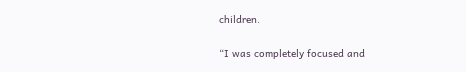children.

“I was completely focused and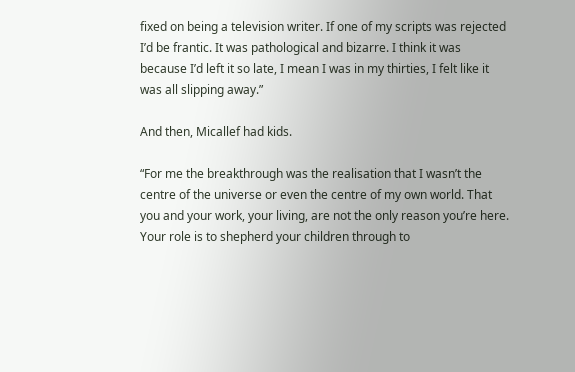fixed on being a television writer. If one of my scripts was rejected I’d be frantic. It was pathological and bizarre. I think it was because I’d left it so late, I mean I was in my thirties, I felt like it was all slipping away.”

And then, Micallef had kids.

“For me the breakthrough was the realisation that I wasn’t the centre of the universe or even the centre of my own world. That you and your work, your living, are not the only reason you’re here. Your role is to shepherd your children through to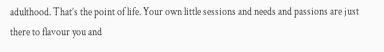adulthood. That’s the point of life. Your own little sessions and needs and passions are just there to flavour you and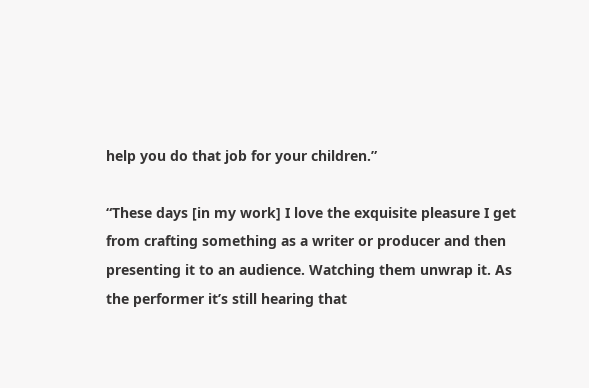help you do that job for your children.”

“These days [in my work] I love the exquisite pleasure I get from crafting something as a writer or producer and then presenting it to an audience. Watching them unwrap it. As the performer it’s still hearing that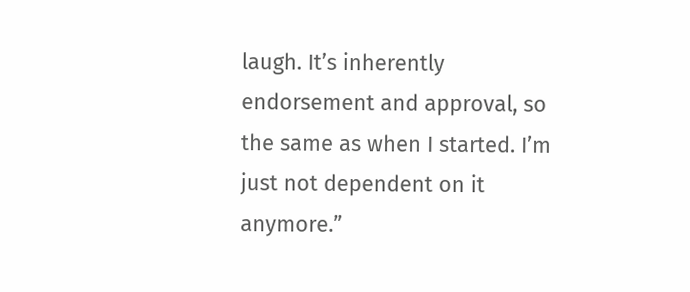laugh. It’s inherently endorsement and approval, so the same as when I started. I’m just not dependent on it anymore.”